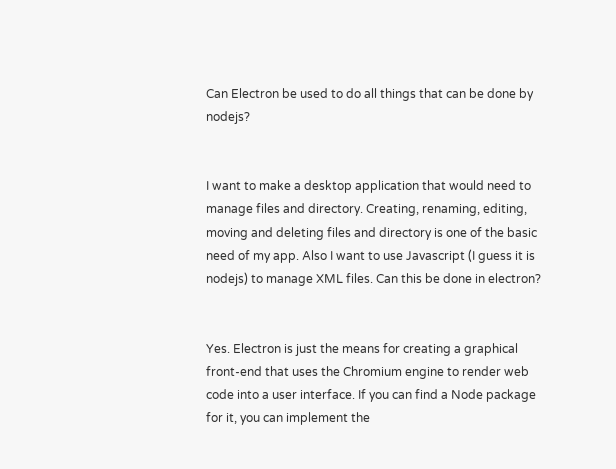Can Electron be used to do all things that can be done by nodejs?


I want to make a desktop application that would need to manage files and directory. Creating, renaming, editing, moving and deleting files and directory is one of the basic need of my app. Also I want to use Javascript (I guess it is nodejs) to manage XML files. Can this be done in electron?


Yes. Electron is just the means for creating a graphical front-end that uses the Chromium engine to render web code into a user interface. If you can find a Node package for it, you can implement the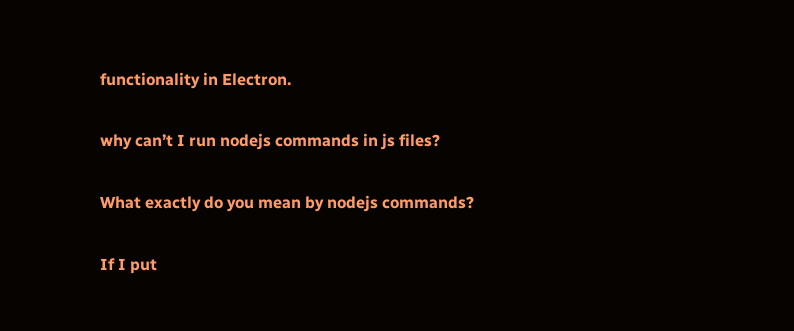functionality in Electron.


why can’t I run nodejs commands in js files?


What exactly do you mean by nodejs commands?


If I put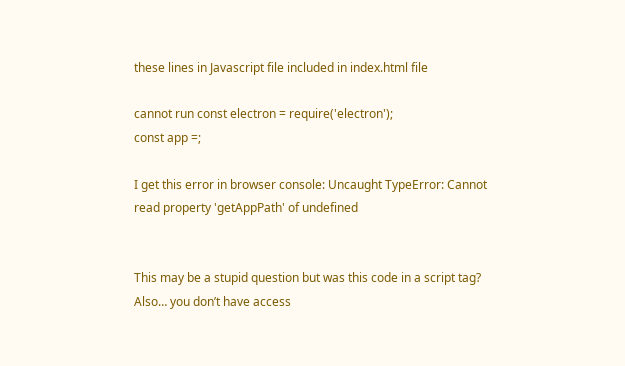these lines in Javascript file included in index.html file

cannot run const electron = require('electron');
const app =;

I get this error in browser console: Uncaught TypeError: Cannot read property 'getAppPath' of undefined


This may be a stupid question but was this code in a script tag? Also… you don’t have access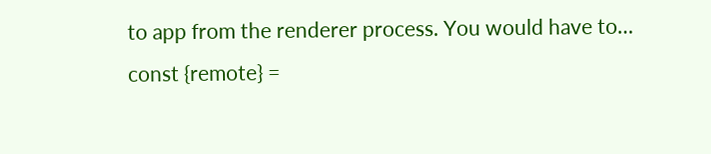to app from the renderer process. You would have to…
const {remote} =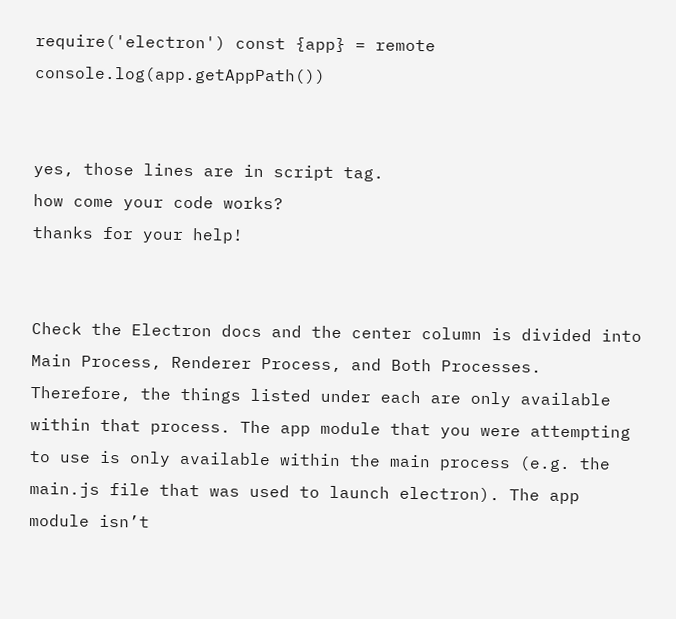require('electron') const {app} = remote console.log(app.getAppPath())


yes, those lines are in script tag.
how come your code works?
thanks for your help!


Check the Electron docs and the center column is divided into Main Process, Renderer Process, and Both Processes. Therefore, the things listed under each are only available within that process. The app module that you were attempting to use is only available within the main process (e.g. the main.js file that was used to launch electron). The app module isn’t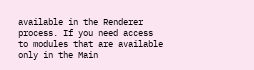available in the Renderer process. If you need access to modules that are available only in the Main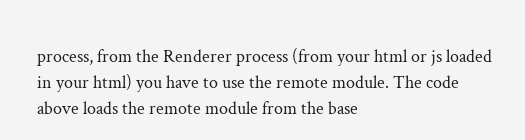process, from the Renderer process (from your html or js loaded in your html) you have to use the remote module. The code above loads the remote module from the base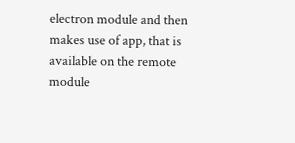electron module and then makes use of app, that is available on the remote module